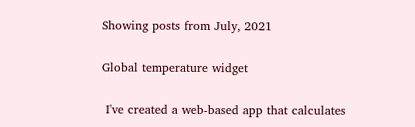Showing posts from July, 2021

Global temperature widget

 I've created a web-based app that calculates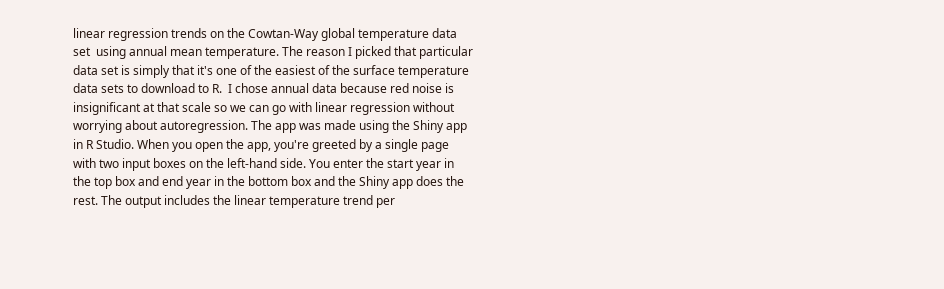linear regression trends on the Cowtan-Way global temperature data set  using annual mean temperature. The reason I picked that particular data set is simply that it's one of the easiest of the surface temperature data sets to download to R.  I chose annual data because red noise is insignificant at that scale so we can go with linear regression without worrying about autoregression. The app was made using the Shiny app in R Studio. When you open the app, you're greeted by a single page with two input boxes on the left-hand side. You enter the start year in the top box and end year in the bottom box and the Shiny app does the rest. The output includes the linear temperature trend per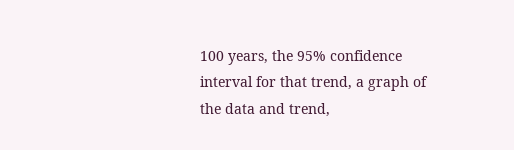100 years, the 95% confidence interval for that trend, a graph of the data and trend,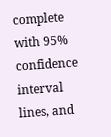complete with 95% confidence interval lines, and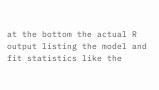at the bottom the actual R output listing the model and fit statistics like the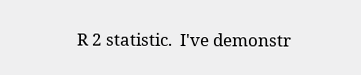R 2 statistic.  I've demonstr